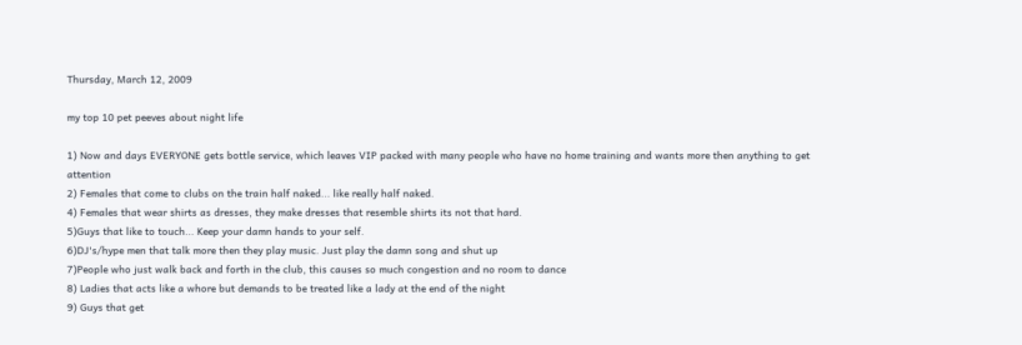Thursday, March 12, 2009

my top 10 pet peeves about night life

1) Now and days EVERYONE gets bottle service, which leaves VIP packed with many people who have no home training and wants more then anything to get attention
2) Females that come to clubs on the train half naked... like really half naked.
4) Females that wear shirts as dresses, they make dresses that resemble shirts its not that hard.
5)Guys that like to touch... Keep your damn hands to your self.
6)DJ's/hype men that talk more then they play music. Just play the damn song and shut up
7)People who just walk back and forth in the club, this causes so much congestion and no room to dance
8) Ladies that acts like a whore but demands to be treated like a lady at the end of the night
9) Guys that get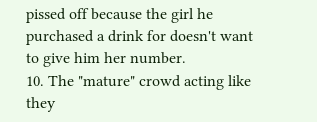pissed off because the girl he purchased a drink for doesn't want to give him her number.
10. The "mature" crowd acting like they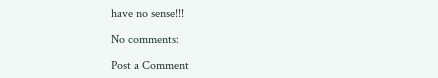have no sense!!!

No comments:

Post a Comment